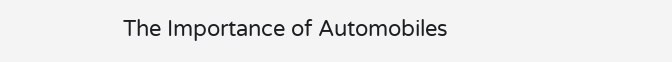The Importance of Automobiles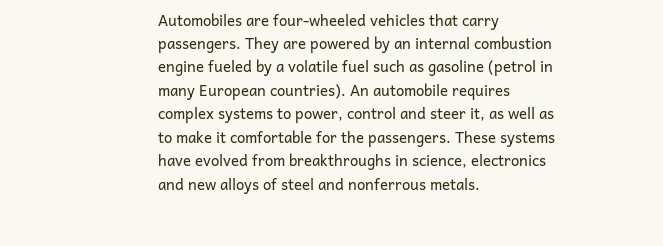Automobiles are four-wheeled vehicles that carry passengers. They are powered by an internal combustion engine fueled by a volatile fuel such as gasoline (petrol in many European countries). An automobile requires complex systems to power, control and steer it, as well as to make it comfortable for the passengers. These systems have evolved from breakthroughs in science, electronics and new alloys of steel and nonferrous metals.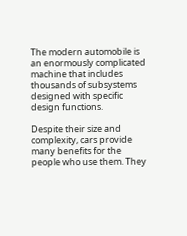The modern automobile is an enormously complicated machine that includes thousands of subsystems designed with specific design functions.

Despite their size and complexity, cars provide many benefits for the people who use them. They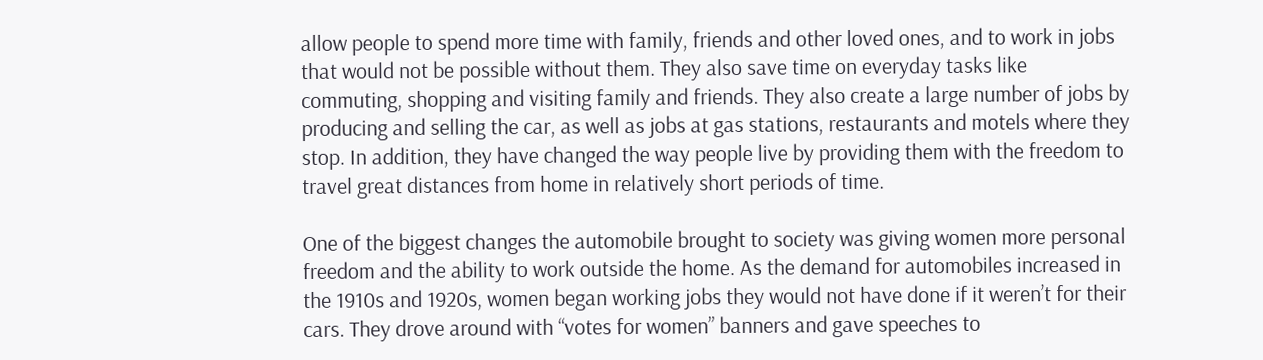allow people to spend more time with family, friends and other loved ones, and to work in jobs that would not be possible without them. They also save time on everyday tasks like commuting, shopping and visiting family and friends. They also create a large number of jobs by producing and selling the car, as well as jobs at gas stations, restaurants and motels where they stop. In addition, they have changed the way people live by providing them with the freedom to travel great distances from home in relatively short periods of time.

One of the biggest changes the automobile brought to society was giving women more personal freedom and the ability to work outside the home. As the demand for automobiles increased in the 1910s and 1920s, women began working jobs they would not have done if it weren’t for their cars. They drove around with “votes for women” banners and gave speeches to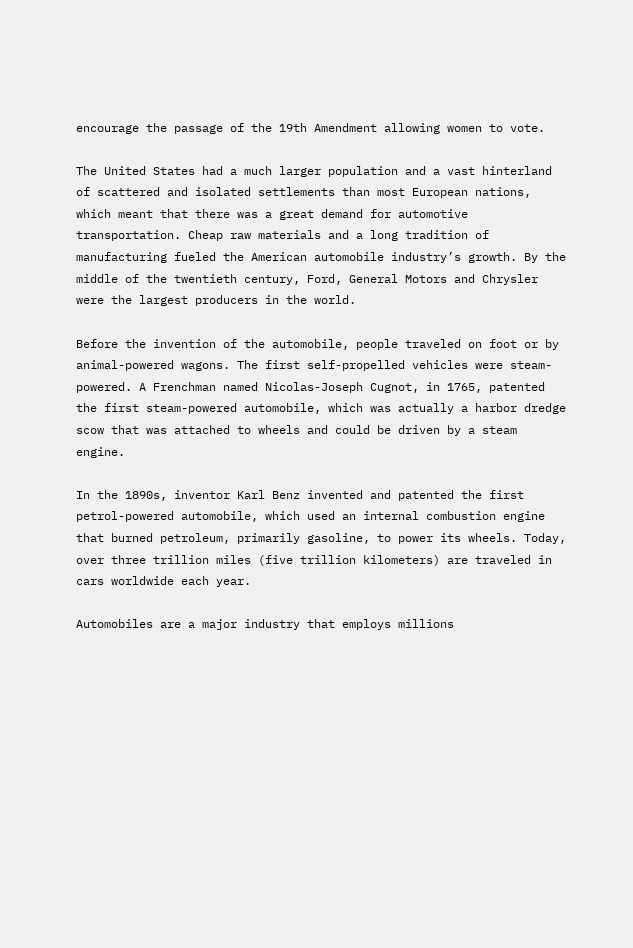encourage the passage of the 19th Amendment allowing women to vote.

The United States had a much larger population and a vast hinterland of scattered and isolated settlements than most European nations, which meant that there was a great demand for automotive transportation. Cheap raw materials and a long tradition of manufacturing fueled the American automobile industry’s growth. By the middle of the twentieth century, Ford, General Motors and Chrysler were the largest producers in the world.

Before the invention of the automobile, people traveled on foot or by animal-powered wagons. The first self-propelled vehicles were steam-powered. A Frenchman named Nicolas-Joseph Cugnot, in 1765, patented the first steam-powered automobile, which was actually a harbor dredge scow that was attached to wheels and could be driven by a steam engine.

In the 1890s, inventor Karl Benz invented and patented the first petrol-powered automobile, which used an internal combustion engine that burned petroleum, primarily gasoline, to power its wheels. Today, over three trillion miles (five trillion kilometers) are traveled in cars worldwide each year.

Automobiles are a major industry that employs millions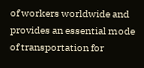of workers worldwide and provides an essential mode of transportation for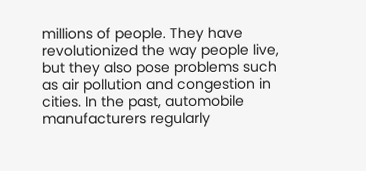millions of people. They have revolutionized the way people live, but they also pose problems such as air pollution and congestion in cities. In the past, automobile manufacturers regularly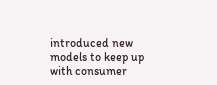introduced new models to keep up with consumer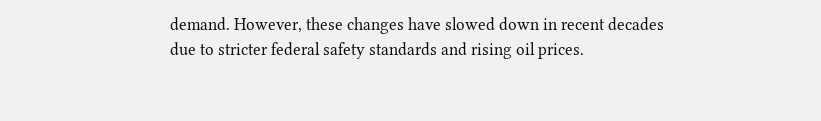demand. However, these changes have slowed down in recent decades due to stricter federal safety standards and rising oil prices.